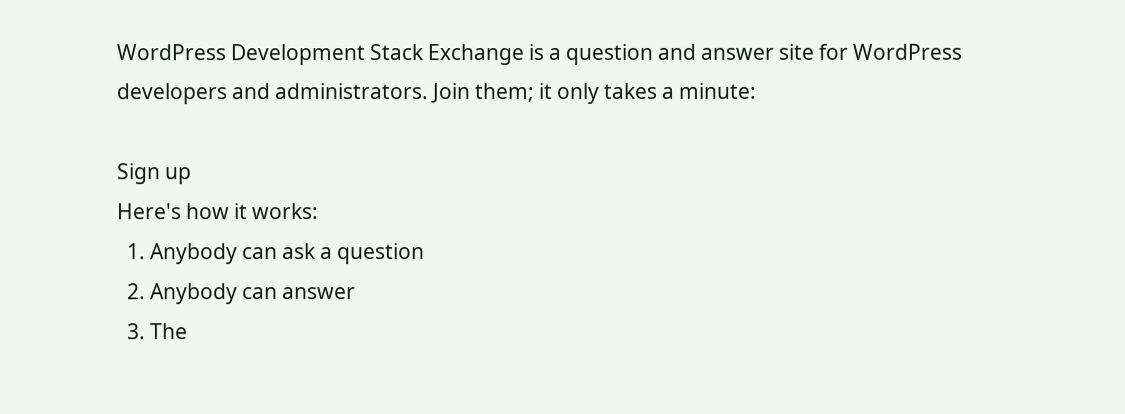WordPress Development Stack Exchange is a question and answer site for WordPress developers and administrators. Join them; it only takes a minute:

Sign up
Here's how it works:
  1. Anybody can ask a question
  2. Anybody can answer
  3. The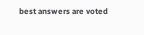best answers are voted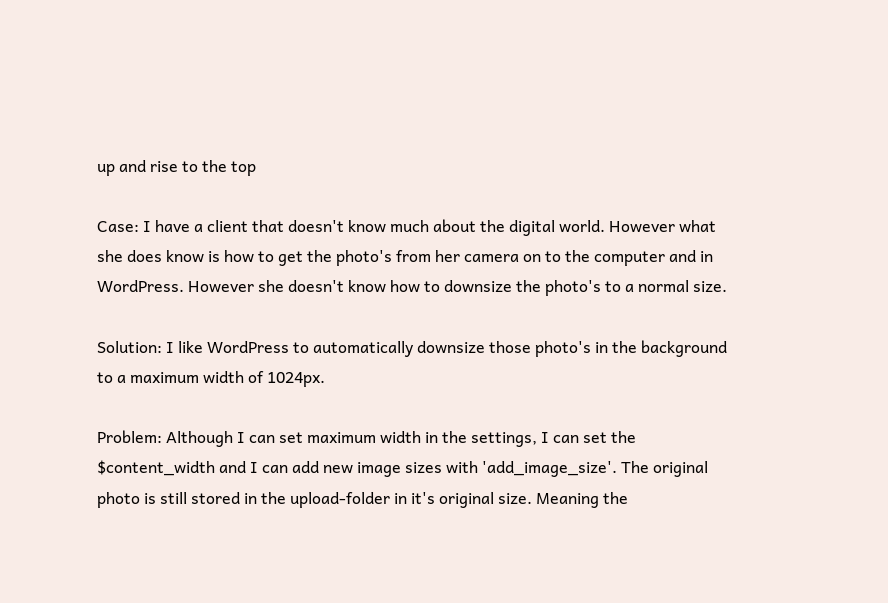up and rise to the top

Case: I have a client that doesn't know much about the digital world. However what she does know is how to get the photo's from her camera on to the computer and in WordPress. However she doesn't know how to downsize the photo's to a normal size.

Solution: I like WordPress to automatically downsize those photo's in the background to a maximum width of 1024px.

Problem: Although I can set maximum width in the settings, I can set the $content_width and I can add new image sizes with 'add_image_size'. The original photo is still stored in the upload-folder in it's original size. Meaning the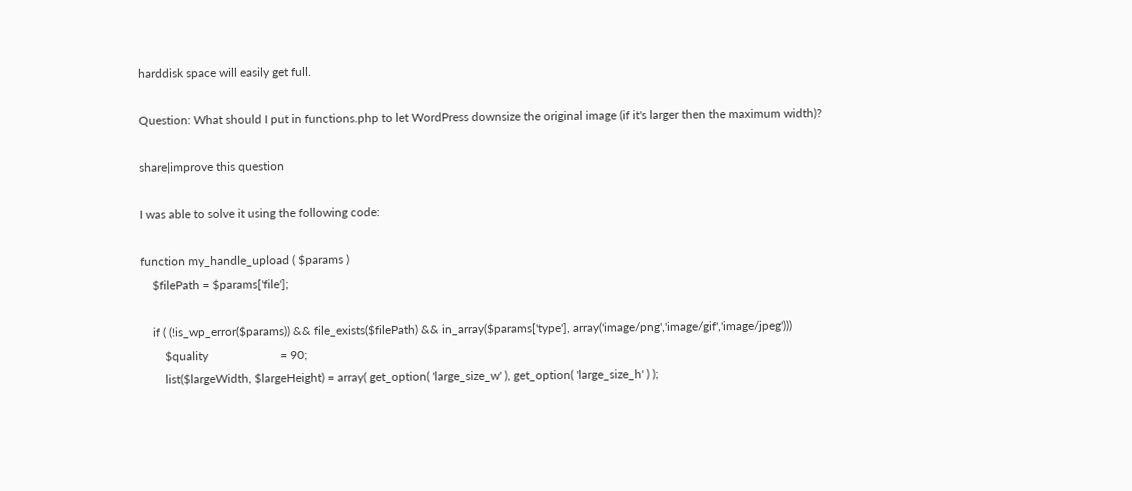harddisk space will easily get full.

Question: What should I put in functions.php to let WordPress downsize the original image (if it's larger then the maximum width)?

share|improve this question

I was able to solve it using the following code:

function my_handle_upload ( $params )
    $filePath = $params['file'];

    if ( (!is_wp_error($params)) && file_exists($filePath) && in_array($params['type'], array('image/png','image/gif','image/jpeg')))
        $quality                        = 90;
        list($largeWidth, $largeHeight) = array( get_option( 'large_size_w' ), get_option( 'large_size_h' ) );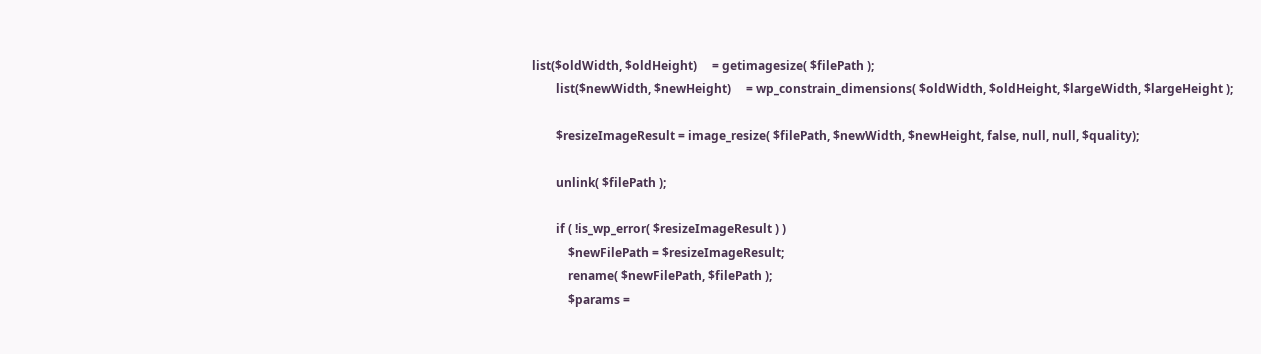list($oldWidth, $oldHeight)     = getimagesize( $filePath );
        list($newWidth, $newHeight)     = wp_constrain_dimensions( $oldWidth, $oldHeight, $largeWidth, $largeHeight );

        $resizeImageResult = image_resize( $filePath, $newWidth, $newHeight, false, null, null, $quality);

        unlink( $filePath );

        if ( !is_wp_error( $resizeImageResult ) )
            $newFilePath = $resizeImageResult;
            rename( $newFilePath, $filePath );
            $params =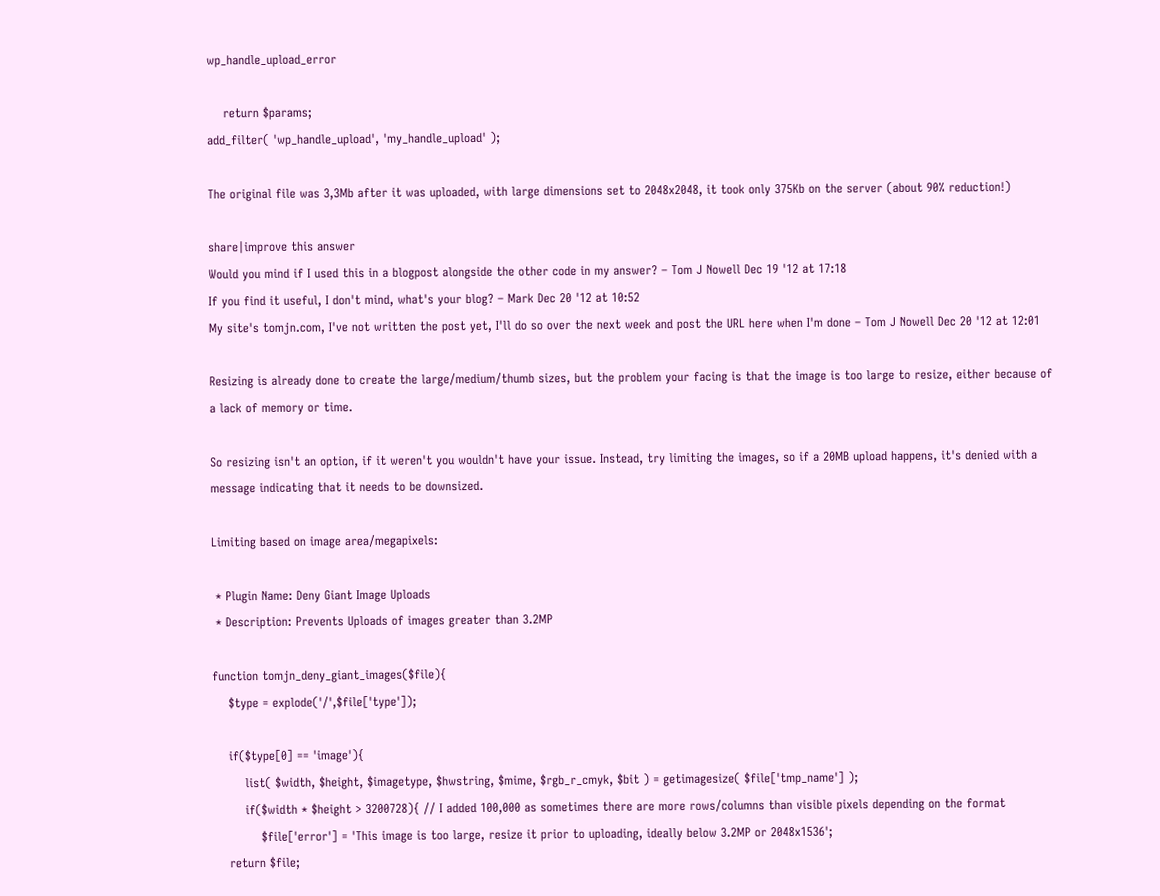wp_handle_upload_error

    return $params;
add_filter( 'wp_handle_upload', 'my_handle_upload' );

The original file was 3,3Mb after it was uploaded, with large dimensions set to 2048x2048, it took only 375Kb on the server (about 90% reduction!)

share|improve this answer
Would you mind if I used this in a blogpost alongside the other code in my answer? – Tom J Nowell Dec 19 '12 at 17:18
If you find it useful, I don't mind, what's your blog? – Mark Dec 20 '12 at 10:52
My site's tomjn.com, I've not written the post yet, I'll do so over the next week and post the URL here when I'm done – Tom J Nowell Dec 20 '12 at 12:01

Resizing is already done to create the large/medium/thumb sizes, but the problem your facing is that the image is too large to resize, either because of a lack of memory or time.

So resizing isn't an option, if it weren't you wouldn't have your issue. Instead, try limiting the images, so if a 20MB upload happens, it's denied with a message indicating that it needs to be downsized.

Limiting based on image area/megapixels:

 * Plugin Name: Deny Giant Image Uploads
 * Description: Prevents Uploads of images greater than 3.2MP

function tomjn_deny_giant_images($file){
    $type = explode('/',$file['type']);

    if($type[0] == 'image'){
        list( $width, $height, $imagetype, $hwstring, $mime, $rgb_r_cmyk, $bit ) = getimagesize( $file['tmp_name'] );
        if($width * $height > 3200728){ // I added 100,000 as sometimes there are more rows/columns than visible pixels depending on the format
            $file['error'] = 'This image is too large, resize it prior to uploading, ideally below 3.2MP or 2048x1536';
    return $file;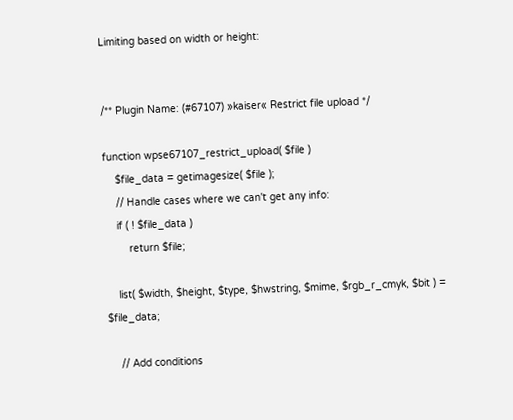Limiting based on width or height:


/** Plugin Name: (#67107) »kaiser« Restrict file upload */

function wpse67107_restrict_upload( $file )
    $file_data = getimagesize( $file );
    // Handle cases where we can't get any info:
    if ( ! $file_data )
        return $file;

    list( $width, $height, $type, $hwstring, $mime, $rgb_r_cmyk, $bit ) = $file_data;

    // Add conditions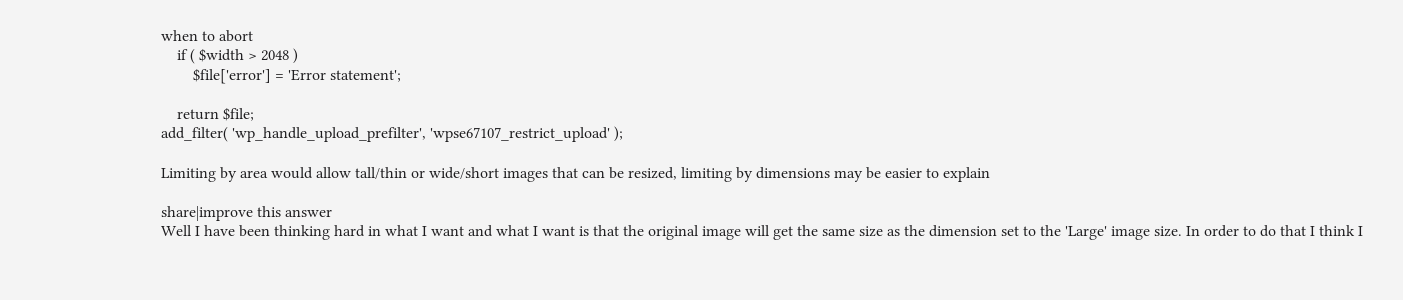when to abort
    if ( $width > 2048 )
        $file['error'] = 'Error statement';

    return $file;
add_filter( 'wp_handle_upload_prefilter', 'wpse67107_restrict_upload' );

Limiting by area would allow tall/thin or wide/short images that can be resized, limiting by dimensions may be easier to explain

share|improve this answer
Well I have been thinking hard in what I want and what I want is that the original image will get the same size as the dimension set to the 'Large' image size. In order to do that I think I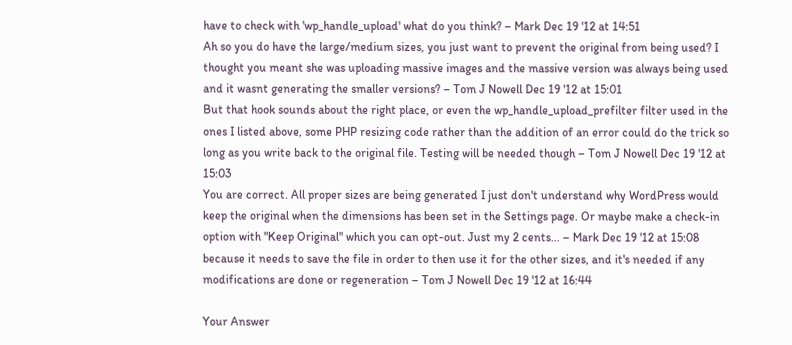have to check with 'wp_handle_upload' what do you think? – Mark Dec 19 '12 at 14:51
Ah so you do have the large/medium sizes, you just want to prevent the original from being used? I thought you meant she was uploading massive images and the massive version was always being used and it wasnt generating the smaller versions? – Tom J Nowell Dec 19 '12 at 15:01
But that hook sounds about the right place, or even the wp_handle_upload_prefilter filter used in the ones I listed above, some PHP resizing code rather than the addition of an error could do the trick so long as you write back to the original file. Testing will be needed though – Tom J Nowell Dec 19 '12 at 15:03
You are correct. All proper sizes are being generated I just don't understand why WordPress would keep the original when the dimensions has been set in the Settings page. Or maybe make a check-in option with "Keep Original" which you can opt-out. Just my 2 cents... – Mark Dec 19 '12 at 15:08
because it needs to save the file in order to then use it for the other sizes, and it's needed if any modifications are done or regeneration – Tom J Nowell Dec 19 '12 at 16:44

Your Answer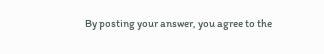By posting your answer, you agree to the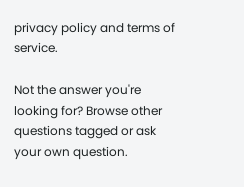privacy policy and terms of service.

Not the answer you're looking for? Browse other questions tagged or ask your own question.